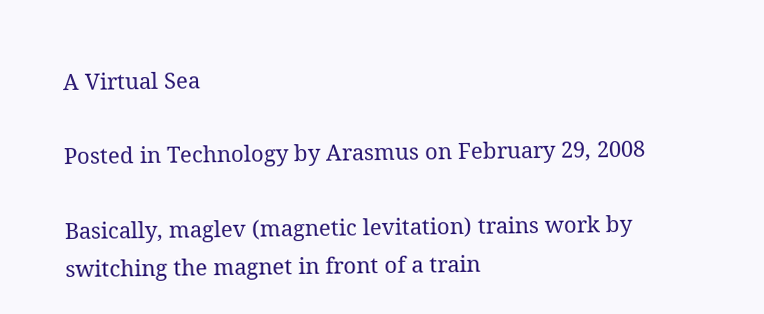A Virtual Sea

Posted in Technology by Arasmus on February 29, 2008

Basically, maglev (magnetic levitation) trains work by switching the magnet in front of a train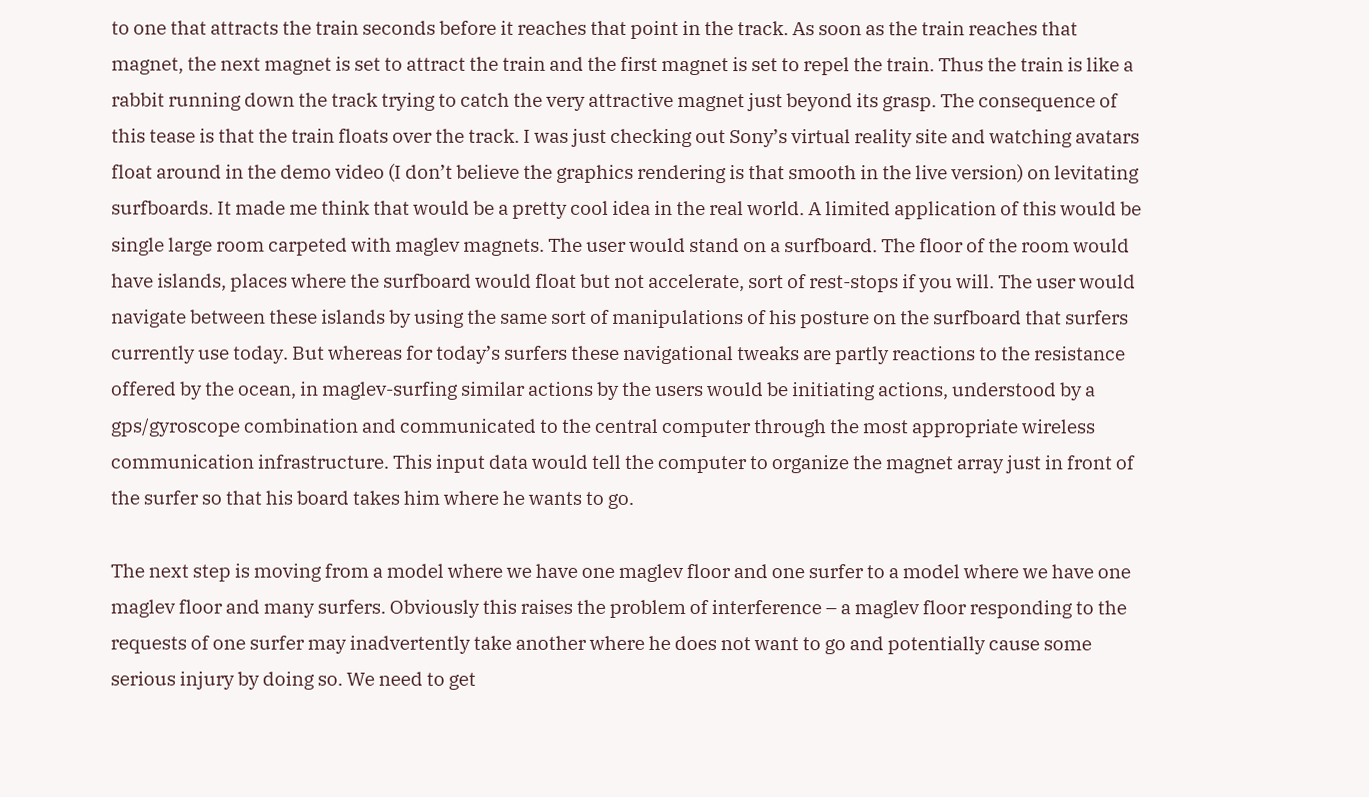to one that attracts the train seconds before it reaches that point in the track. As soon as the train reaches that magnet, the next magnet is set to attract the train and the first magnet is set to repel the train. Thus the train is like a rabbit running down the track trying to catch the very attractive magnet just beyond its grasp. The consequence of this tease is that the train floats over the track. I was just checking out Sony’s virtual reality site and watching avatars float around in the demo video (I don’t believe the graphics rendering is that smooth in the live version) on levitating surfboards. It made me think that would be a pretty cool idea in the real world. A limited application of this would be single large room carpeted with maglev magnets. The user would stand on a surfboard. The floor of the room would have islands, places where the surfboard would float but not accelerate, sort of rest-stops if you will. The user would navigate between these islands by using the same sort of manipulations of his posture on the surfboard that surfers currently use today. But whereas for today’s surfers these navigational tweaks are partly reactions to the resistance offered by the ocean, in maglev-surfing similar actions by the users would be initiating actions, understood by a gps/gyroscope combination and communicated to the central computer through the most appropriate wireless communication infrastructure. This input data would tell the computer to organize the magnet array just in front of the surfer so that his board takes him where he wants to go.

The next step is moving from a model where we have one maglev floor and one surfer to a model where we have one maglev floor and many surfers. Obviously this raises the problem of interference – a maglev floor responding to the requests of one surfer may inadvertently take another where he does not want to go and potentially cause some serious injury by doing so. We need to get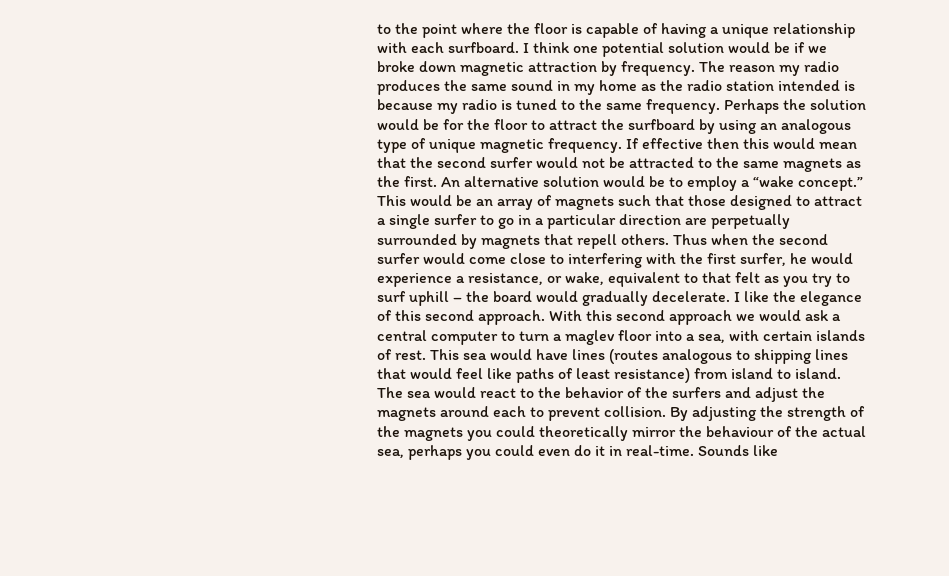to the point where the floor is capable of having a unique relationship with each surfboard. I think one potential solution would be if we broke down magnetic attraction by frequency. The reason my radio produces the same sound in my home as the radio station intended is because my radio is tuned to the same frequency. Perhaps the solution would be for the floor to attract the surfboard by using an analogous type of unique magnetic frequency. If effective then this would mean that the second surfer would not be attracted to the same magnets as the first. An alternative solution would be to employ a “wake concept.” This would be an array of magnets such that those designed to attract a single surfer to go in a particular direction are perpetually surrounded by magnets that repell others. Thus when the second surfer would come close to interfering with the first surfer, he would experience a resistance, or wake, equivalent to that felt as you try to surf uphill – the board would gradually decelerate. I like the elegance of this second approach. With this second approach we would ask a central computer to turn a maglev floor into a sea, with certain islands of rest. This sea would have lines (routes analogous to shipping lines that would feel like paths of least resistance) from island to island. The sea would react to the behavior of the surfers and adjust the magnets around each to prevent collision. By adjusting the strength of the magnets you could theoretically mirror the behaviour of the actual sea, perhaps you could even do it in real-time. Sounds like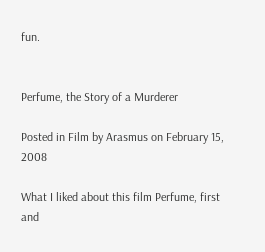fun.


Perfume, the Story of a Murderer

Posted in Film by Arasmus on February 15, 2008

What I liked about this film Perfume, first and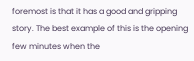foremost is that it has a good and gripping story. The best example of this is the opening few minutes when the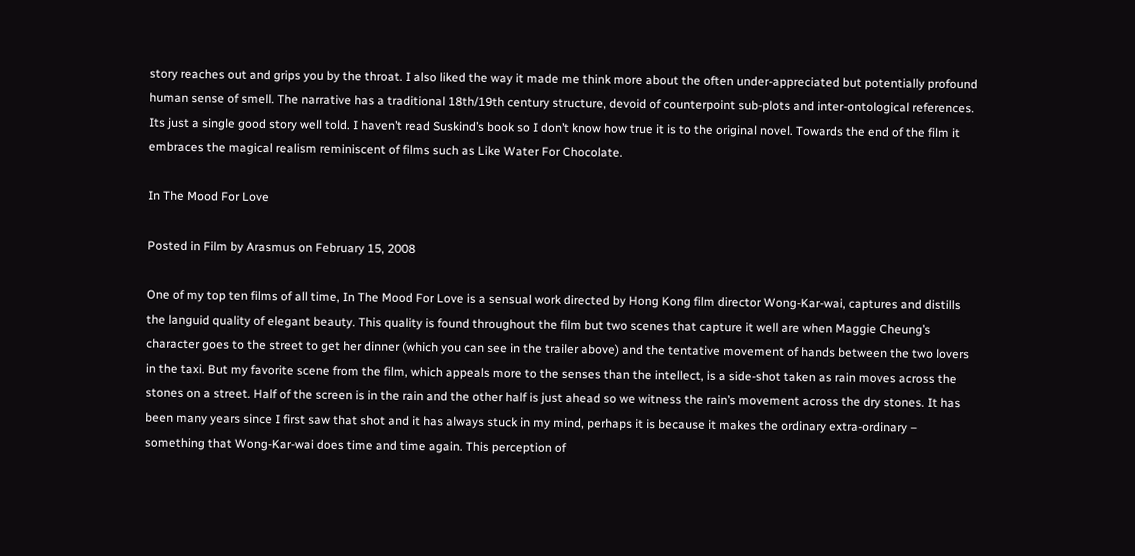story reaches out and grips you by the throat. I also liked the way it made me think more about the often under-appreciated but potentially profound human sense of smell. The narrative has a traditional 18th/19th century structure, devoid of counterpoint sub-plots and inter-ontological references. Its just a single good story well told. I haven’t read Suskind’s book so I don’t know how true it is to the original novel. Towards the end of the film it embraces the magical realism reminiscent of films such as Like Water For Chocolate.

In The Mood For Love

Posted in Film by Arasmus on February 15, 2008

One of my top ten films of all time, In The Mood For Love is a sensual work directed by Hong Kong film director Wong-Kar-wai, captures and distills the languid quality of elegant beauty. This quality is found throughout the film but two scenes that capture it well are when Maggie Cheung’s character goes to the street to get her dinner (which you can see in the trailer above) and the tentative movement of hands between the two lovers in the taxi. But my favorite scene from the film, which appeals more to the senses than the intellect, is a side-shot taken as rain moves across the stones on a street. Half of the screen is in the rain and the other half is just ahead so we witness the rain’s movement across the dry stones. It has been many years since I first saw that shot and it has always stuck in my mind, perhaps it is because it makes the ordinary extra-ordinary – something that Wong-Kar-wai does time and time again. This perception of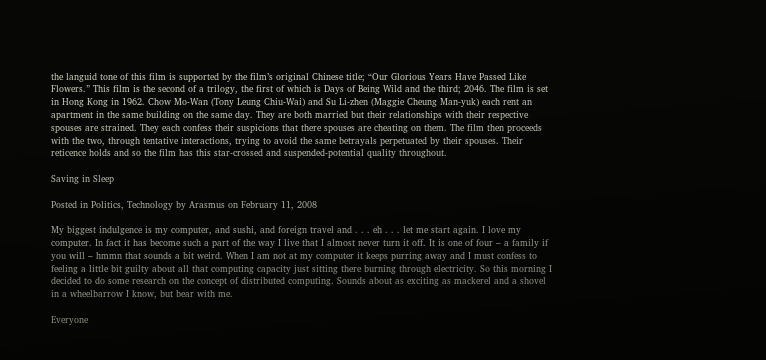the languid tone of this film is supported by the film’s original Chinese title; “Our Glorious Years Have Passed Like Flowers.” This film is the second of a trilogy, the first of which is Days of Being Wild and the third; 2046. The film is set in Hong Kong in 1962. Chow Mo-Wan (Tony Leung Chiu-Wai) and Su Li-zhen (Maggie Cheung Man-yuk) each rent an apartment in the same building on the same day. They are both married but their relationships with their respective spouses are strained. They each confess their suspicions that there spouses are cheating on them. The film then proceeds with the two, through tentative interactions, trying to avoid the same betrayals perpetuated by their spouses. Their reticence holds and so the film has this star-crossed and suspended-potential quality throughout.

Saving in Sleep

Posted in Politics, Technology by Arasmus on February 11, 2008

My biggest indulgence is my computer, and sushi, and foreign travel and . . . eh . . . let me start again. I love my computer. In fact it has become such a part of the way I live that I almost never turn it off. It is one of four – a family if you will – hmmn that sounds a bit weird. When I am not at my computer it keeps purring away and I must confess to feeling a little bit guilty about all that computing capacity just sitting there burning through electricity. So this morning I decided to do some research on the concept of distributed computing. Sounds about as exciting as mackerel and a shovel in a wheelbarrow I know, but bear with me.

Everyone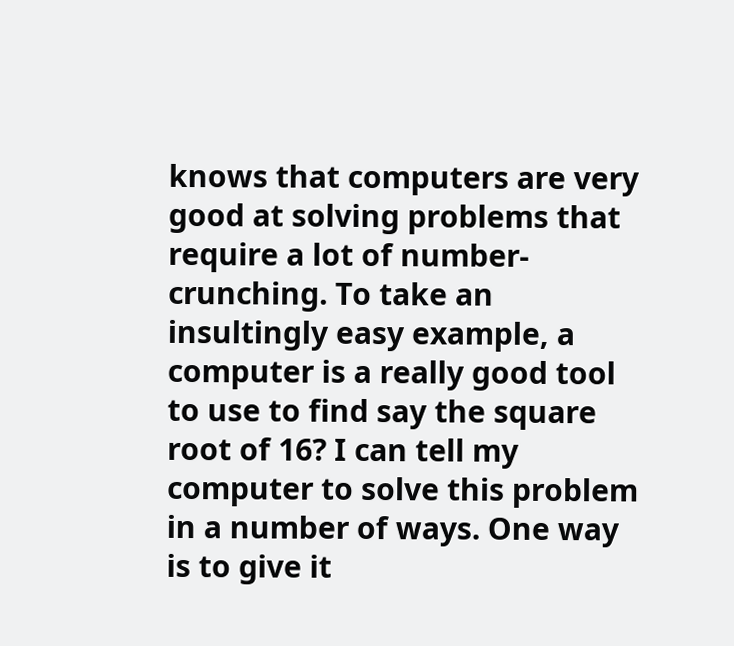knows that computers are very good at solving problems that require a lot of number-crunching. To take an insultingly easy example, a computer is a really good tool to use to find say the square root of 16? I can tell my computer to solve this problem in a number of ways. One way is to give it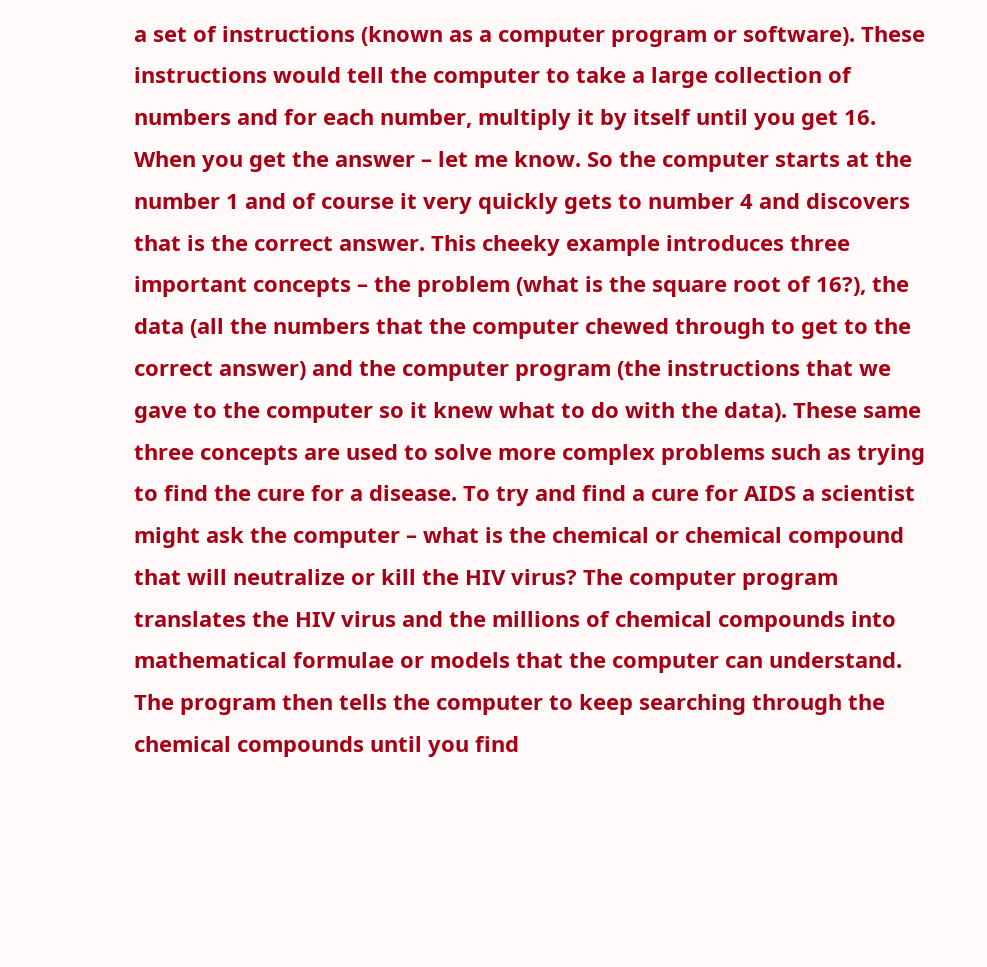a set of instructions (known as a computer program or software). These instructions would tell the computer to take a large collection of numbers and for each number, multiply it by itself until you get 16. When you get the answer – let me know. So the computer starts at the number 1 and of course it very quickly gets to number 4 and discovers that is the correct answer. This cheeky example introduces three important concepts – the problem (what is the square root of 16?), the data (all the numbers that the computer chewed through to get to the correct answer) and the computer program (the instructions that we gave to the computer so it knew what to do with the data). These same three concepts are used to solve more complex problems such as trying to find the cure for a disease. To try and find a cure for AIDS a scientist might ask the computer – what is the chemical or chemical compound that will neutralize or kill the HIV virus? The computer program translates the HIV virus and the millions of chemical compounds into mathematical formulae or models that the computer can understand. The program then tells the computer to keep searching through the chemical compounds until you find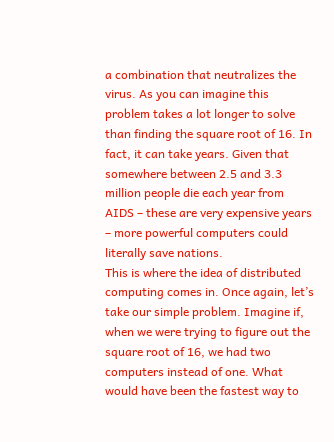a combination that neutralizes the virus. As you can imagine this problem takes a lot longer to solve than finding the square root of 16. In fact, it can take years. Given that somewhere between 2.5 and 3.3 million people die each year from AIDS – these are very expensive years – more powerful computers could literally save nations.
This is where the idea of distributed computing comes in. Once again, let’s take our simple problem. Imagine if, when we were trying to figure out the square root of 16, we had two computers instead of one. What would have been the fastest way to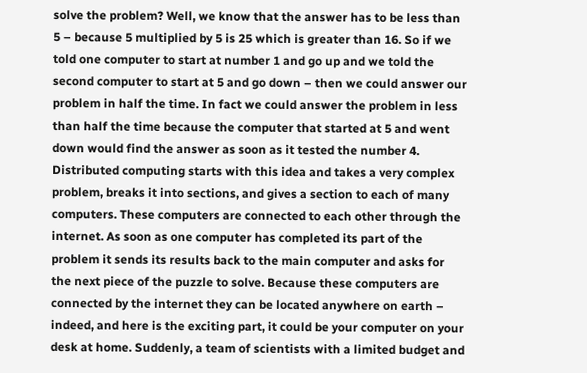solve the problem? Well, we know that the answer has to be less than 5 – because 5 multiplied by 5 is 25 which is greater than 16. So if we told one computer to start at number 1 and go up and we told the second computer to start at 5 and go down – then we could answer our problem in half the time. In fact we could answer the problem in less than half the time because the computer that started at 5 and went down would find the answer as soon as it tested the number 4. Distributed computing starts with this idea and takes a very complex problem, breaks it into sections, and gives a section to each of many computers. These computers are connected to each other through the internet. As soon as one computer has completed its part of the problem it sends its results back to the main computer and asks for the next piece of the puzzle to solve. Because these computers are connected by the internet they can be located anywhere on earth – indeed, and here is the exciting part, it could be your computer on your desk at home. Suddenly, a team of scientists with a limited budget and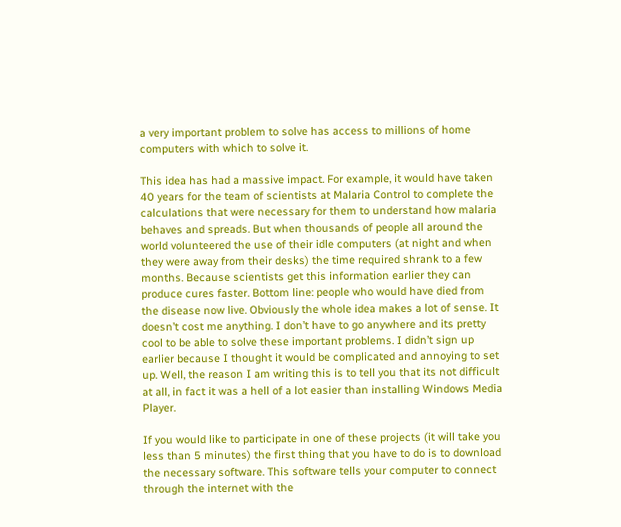a very important problem to solve has access to millions of home computers with which to solve it.

This idea has had a massive impact. For example, it would have taken 40 years for the team of scientists at Malaria Control to complete the calculations that were necessary for them to understand how malaria behaves and spreads. But when thousands of people all around the world volunteered the use of their idle computers (at night and when they were away from their desks) the time required shrank to a few months. Because scientists get this information earlier they can produce cures faster. Bottom line: people who would have died from the disease now live. Obviously the whole idea makes a lot of sense. It doesn’t cost me anything. I don’t have to go anywhere and its pretty cool to be able to solve these important problems. I didn’t sign up earlier because I thought it would be complicated and annoying to set up. Well, the reason I am writing this is to tell you that its not difficult at all, in fact it was a hell of a lot easier than installing Windows Media Player.

If you would like to participate in one of these projects (it will take you less than 5 minutes) the first thing that you have to do is to download the necessary software. This software tells your computer to connect through the internet with the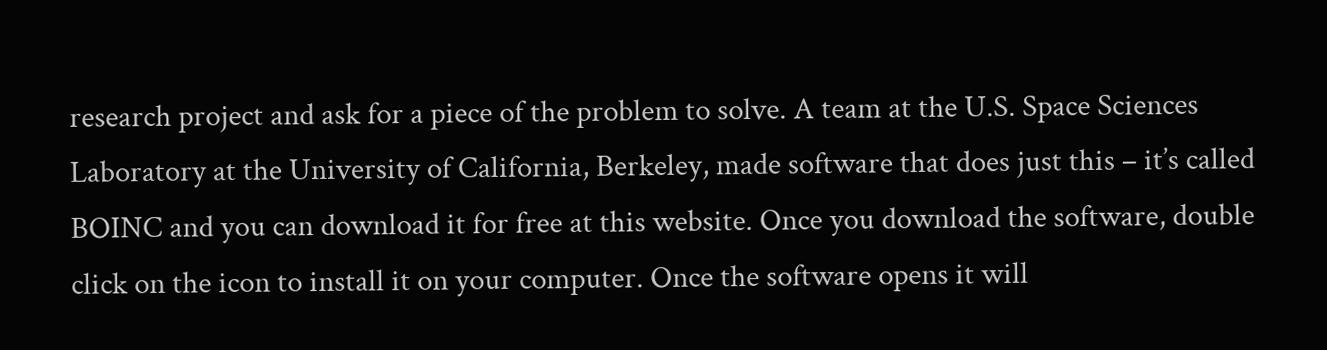research project and ask for a piece of the problem to solve. A team at the U.S. Space Sciences Laboratory at the University of California, Berkeley, made software that does just this – it’s called BOINC and you can download it for free at this website. Once you download the software, double click on the icon to install it on your computer. Once the software opens it will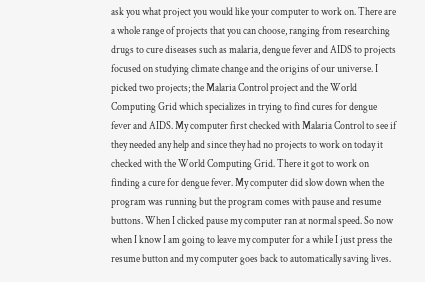ask you what project you would like your computer to work on. There are a whole range of projects that you can choose, ranging from researching drugs to cure diseases such as malaria, dengue fever and AIDS to projects focused on studying climate change and the origins of our universe. I picked two projects; the Malaria Control project and the World Computing Grid which specializes in trying to find cures for dengue fever and AIDS. My computer first checked with Malaria Control to see if they needed any help and since they had no projects to work on today it checked with the World Computing Grid. There it got to work on finding a cure for dengue fever. My computer did slow down when the program was running but the program comes with pause and resume buttons. When I clicked pause my computer ran at normal speed. So now when I know I am going to leave my computer for a while I just press the resume button and my computer goes back to automatically saving lives.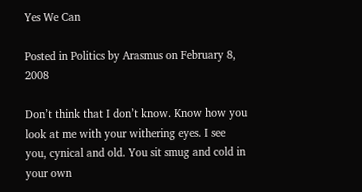Yes We Can

Posted in Politics by Arasmus on February 8, 2008

Don’t think that I don’t know. Know how you look at me with your withering eyes. I see you, cynical and old. You sit smug and cold in your own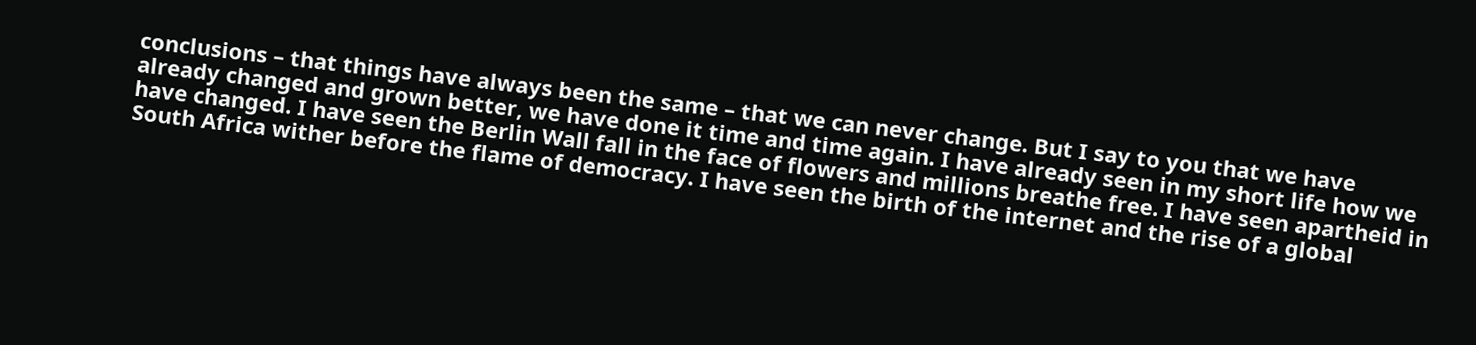conclusions – that things have always been the same – that we can never change. But I say to you that we have already changed and grown better, we have done it time and time again. I have already seen in my short life how we have changed. I have seen the Berlin Wall fall in the face of flowers and millions breathe free. I have seen apartheid in South Africa wither before the flame of democracy. I have seen the birth of the internet and the rise of a global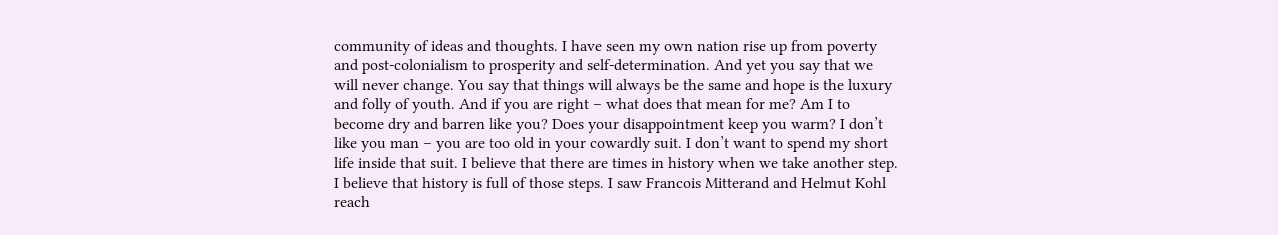community of ideas and thoughts. I have seen my own nation rise up from poverty and post-colonialism to prosperity and self-determination. And yet you say that we will never change. You say that things will always be the same and hope is the luxury and folly of youth. And if you are right – what does that mean for me? Am I to become dry and barren like you? Does your disappointment keep you warm? I don’t like you man – you are too old in your cowardly suit. I don’t want to spend my short life inside that suit. I believe that there are times in history when we take another step. I believe that history is full of those steps. I saw Francois Mitterand and Helmut Kohl reach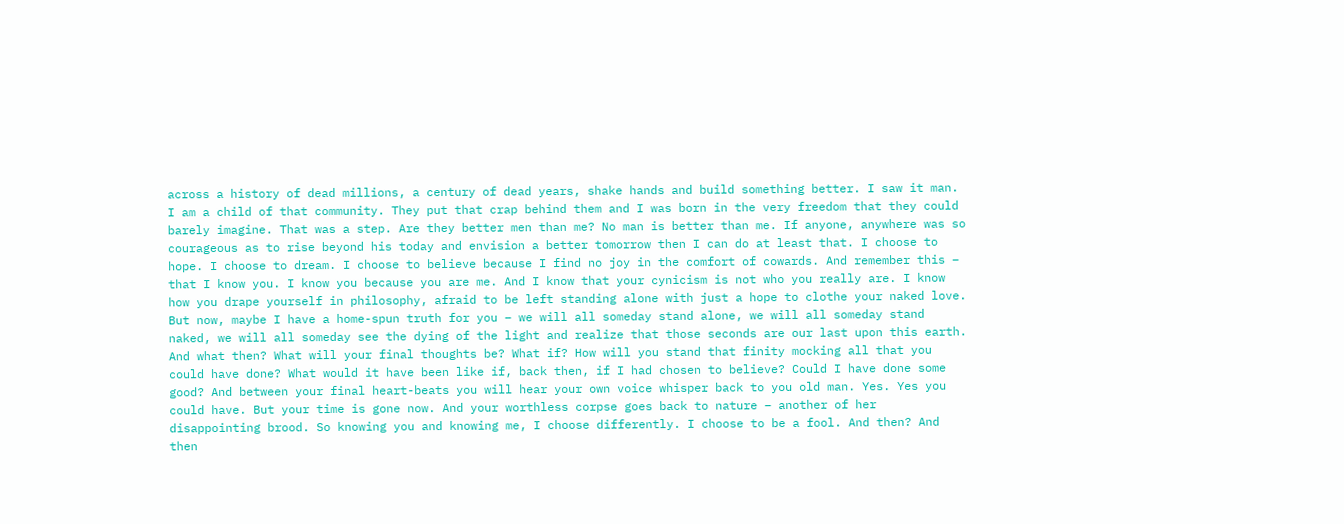across a history of dead millions, a century of dead years, shake hands and build something better. I saw it man. I am a child of that community. They put that crap behind them and I was born in the very freedom that they could barely imagine. That was a step. Are they better men than me? No man is better than me. If anyone, anywhere was so courageous as to rise beyond his today and envision a better tomorrow then I can do at least that. I choose to hope. I choose to dream. I choose to believe because I find no joy in the comfort of cowards. And remember this – that I know you. I know you because you are me. And I know that your cynicism is not who you really are. I know how you drape yourself in philosophy, afraid to be left standing alone with just a hope to clothe your naked love. But now, maybe I have a home-spun truth for you – we will all someday stand alone, we will all someday stand naked, we will all someday see the dying of the light and realize that those seconds are our last upon this earth. And what then? What will your final thoughts be? What if? How will you stand that finity mocking all that you could have done? What would it have been like if, back then, if I had chosen to believe? Could I have done some good? And between your final heart-beats you will hear your own voice whisper back to you old man. Yes. Yes you could have. But your time is gone now. And your worthless corpse goes back to nature – another of her disappointing brood. So knowing you and knowing me, I choose differently. I choose to be a fool. And then? And then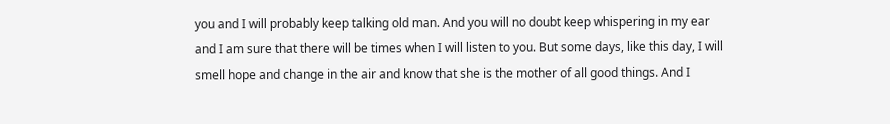you and I will probably keep talking old man. And you will no doubt keep whispering in my ear and I am sure that there will be times when I will listen to you. But some days, like this day, I will smell hope and change in the air and know that she is the mother of all good things. And I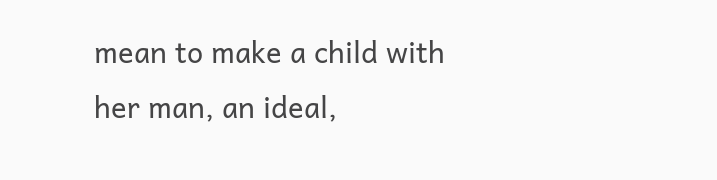mean to make a child with her man, an ideal,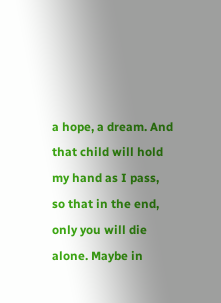a hope, a dream. And that child will hold my hand as I pass, so that in the end, only you will die alone. Maybe in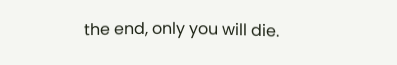the end, only you will die.